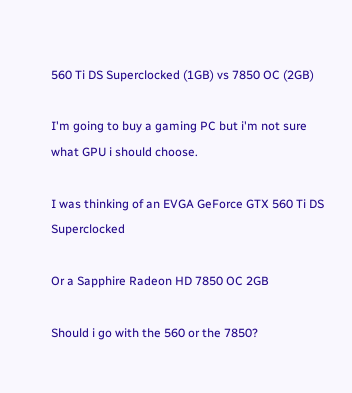560 Ti DS Superclocked (1GB) vs 7850 OC (2GB)

I'm going to buy a gaming PC but i'm not sure what GPU i should choose.

I was thinking of an EVGA GeForce GTX 560 Ti DS Superclocked

Or a Sapphire Radeon HD 7850 OC 2GB

Should i go with the 560 or the 7850?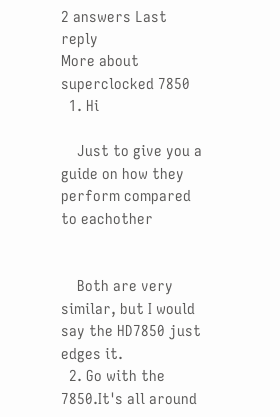2 answers Last reply
More about superclocked 7850
  1. Hi

    Just to give you a guide on how they perform compared to eachother


    Both are very similar, but I would say the HD7850 just edges it.
  2. Go with the 7850.It's all around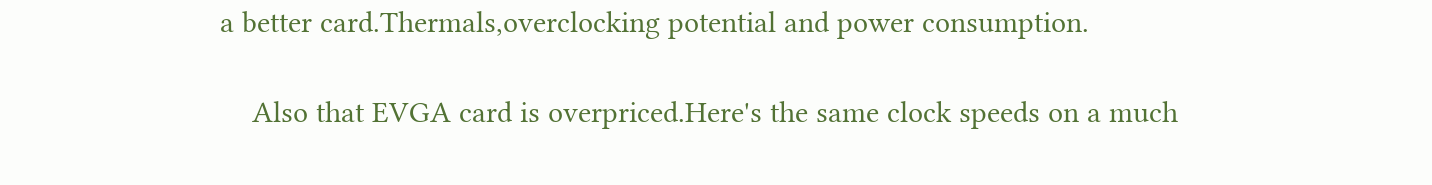a better card.Thermals,overclocking potential and power consumption.

    Also that EVGA card is overpriced.Here's the same clock speeds on a much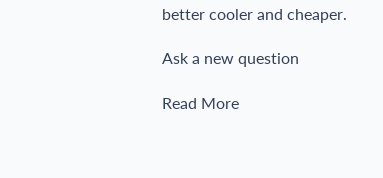better cooler and cheaper.

Ask a new question

Read More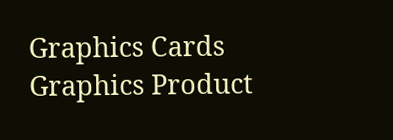Graphics Cards Graphics Product